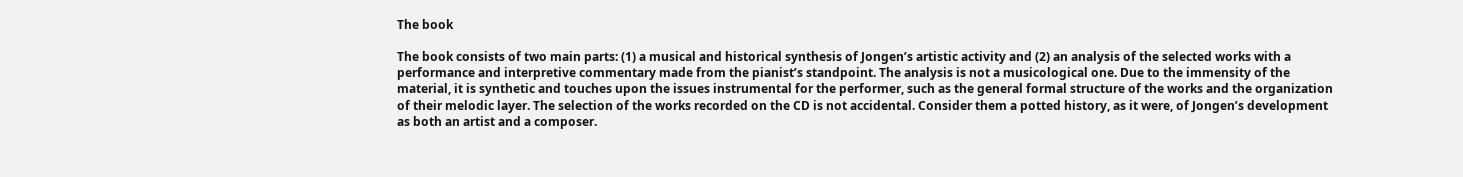The book

The book consists of two main parts: (1) a musical and historical synthesis of Jongen’s artistic activity and (2) an analysis of the selected works with a performance and interpretive commentary made from the pianist’s standpoint. The analysis is not a musicological one. Due to the immensity of the material, it is synthetic and touches upon the issues instrumental for the performer, such as the general formal structure of the works and the organization of their melodic layer. The selection of the works recorded on the CD is not accidental. Consider them a potted history, as it were, of Jongen’s development as both an artist and a composer.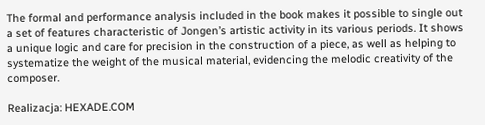The formal and performance analysis included in the book makes it possible to single out a set of features characteristic of Jongen’s artistic activity in its various periods. It shows a unique logic and care for precision in the construction of a piece, as well as helping to systematize the weight of the musical material, evidencing the melodic creativity of the composer.

Realizacja: HEXADE.COM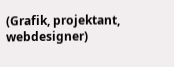(Grafik, projektant, webdesigner)